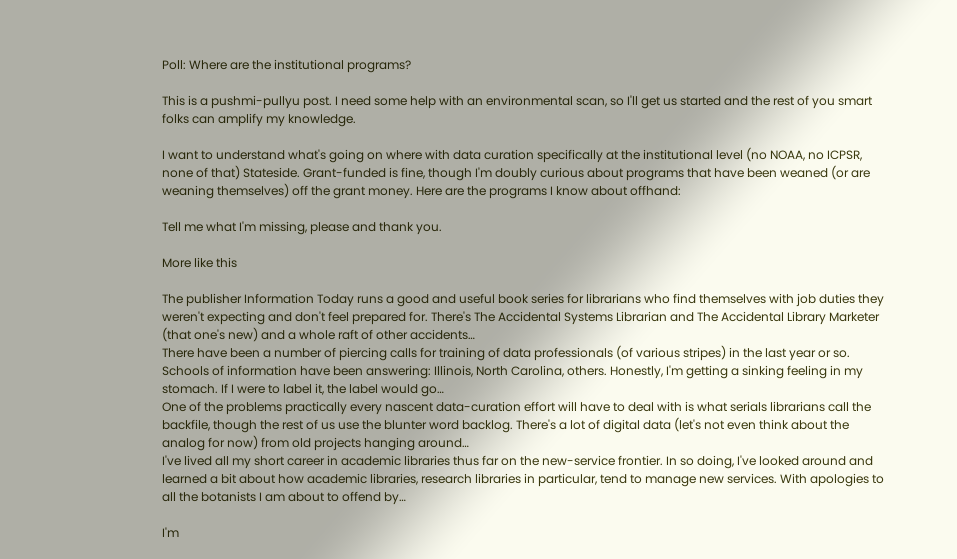Poll: Where are the institutional programs?

This is a pushmi-pullyu post. I need some help with an environmental scan, so I'll get us started and the rest of you smart folks can amplify my knowledge.

I want to understand what's going on where with data curation specifically at the institutional level (no NOAA, no ICPSR, none of that) Stateside. Grant-funded is fine, though I'm doubly curious about programs that have been weaned (or are weaning themselves) off the grant money. Here are the programs I know about offhand:

Tell me what I'm missing, please and thank you.

More like this

The publisher Information Today runs a good and useful book series for librarians who find themselves with job duties they weren't expecting and don't feel prepared for. There's The Accidental Systems Librarian and The Accidental Library Marketer (that one's new) and a whole raft of other accidents…
There have been a number of piercing calls for training of data professionals (of various stripes) in the last year or so. Schools of information have been answering: Illinois, North Carolina, others. Honestly, I'm getting a sinking feeling in my stomach. If I were to label it, the label would go…
One of the problems practically every nascent data-curation effort will have to deal with is what serials librarians call the backfile, though the rest of us use the blunter word backlog. There's a lot of digital data (let's not even think about the analog for now) from old projects hanging around…
I've lived all my short career in academic libraries thus far on the new-service frontier. In so doing, I've looked around and learned a bit about how academic libraries, research libraries in particular, tend to manage new services. With apologies to all the botanists I am about to offend by…

I'm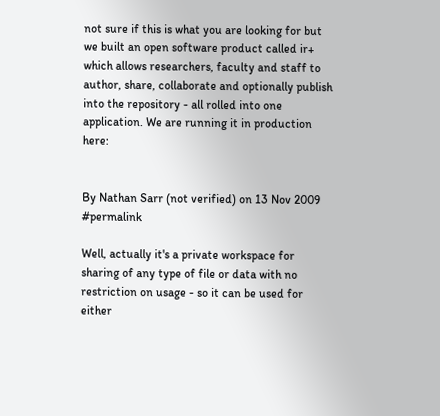not sure if this is what you are looking for but we built an open software product called ir+ which allows researchers, faculty and staff to author, share, collaborate and optionally publish into the repository - all rolled into one application. We are running it in production here:


By Nathan Sarr (not verified) on 13 Nov 2009 #permalink

Well, actually it's a private workspace for sharing of any type of file or data with no restriction on usage - so it can be used for either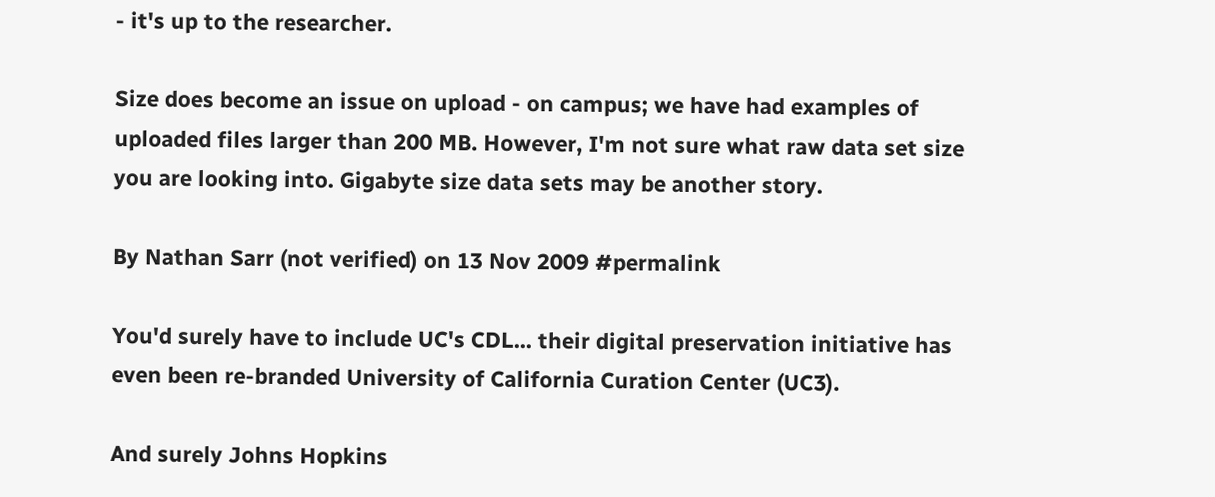- it's up to the researcher.

Size does become an issue on upload - on campus; we have had examples of uploaded files larger than 200 MB. However, I'm not sure what raw data set size you are looking into. Gigabyte size data sets may be another story.

By Nathan Sarr (not verified) on 13 Nov 2009 #permalink

You'd surely have to include UC's CDL... their digital preservation initiative has even been re-branded University of California Curation Center (UC3).

And surely Johns Hopkins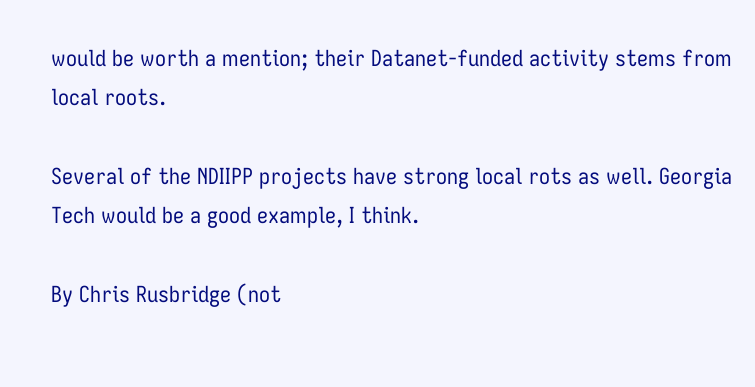would be worth a mention; their Datanet-funded activity stems from local roots.

Several of the NDIIPP projects have strong local rots as well. Georgia Tech would be a good example, I think.

By Chris Rusbridge (not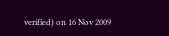verified) on 16 Nov 2009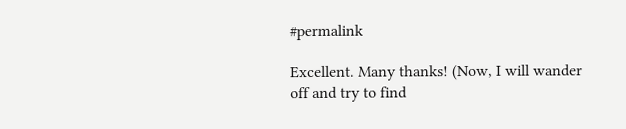#permalink

Excellent. Many thanks! (Now, I will wander off and try to find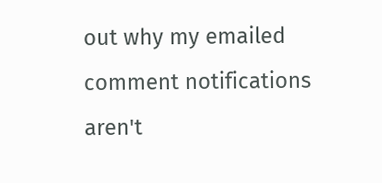out why my emailed comment notifications aren't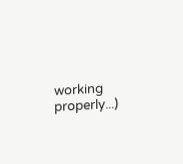working properly...)